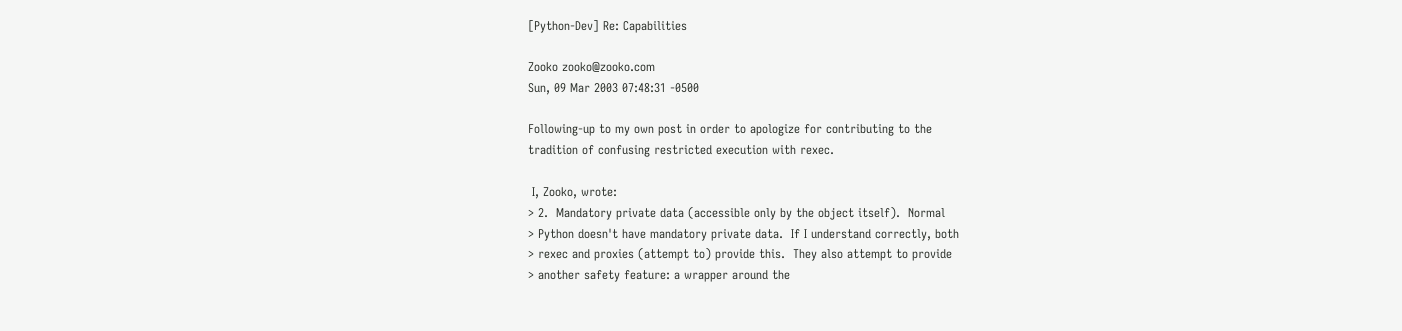[Python-Dev] Re: Capabilities

Zooko zooko@zooko.com
Sun, 09 Mar 2003 07:48:31 -0500

Following-up to my own post in order to apologize for contributing to the
tradition of confusing restricted execution with rexec.

 I, Zooko, wrote:
> 2.  Mandatory private data (accessible only by the object itself).  Normal
> Python doesn't have mandatory private data.  If I understand correctly, both
> rexec and proxies (attempt to) provide this.  They also attempt to provide
> another safety feature: a wrapper around the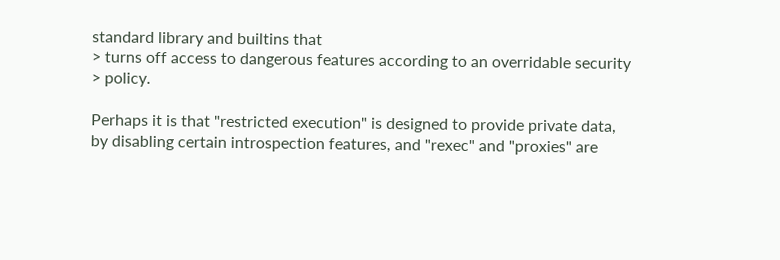standard library and builtins that
> turns off access to dangerous features according to an overridable security
> policy.

Perhaps it is that "restricted execution" is designed to provide private data,
by disabling certain introspection features, and "rexec" and "proxies" are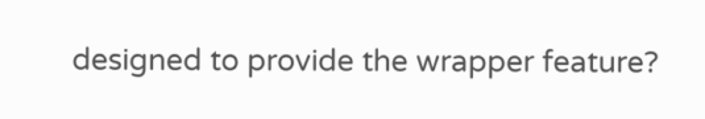designed to provide the wrapper feature?